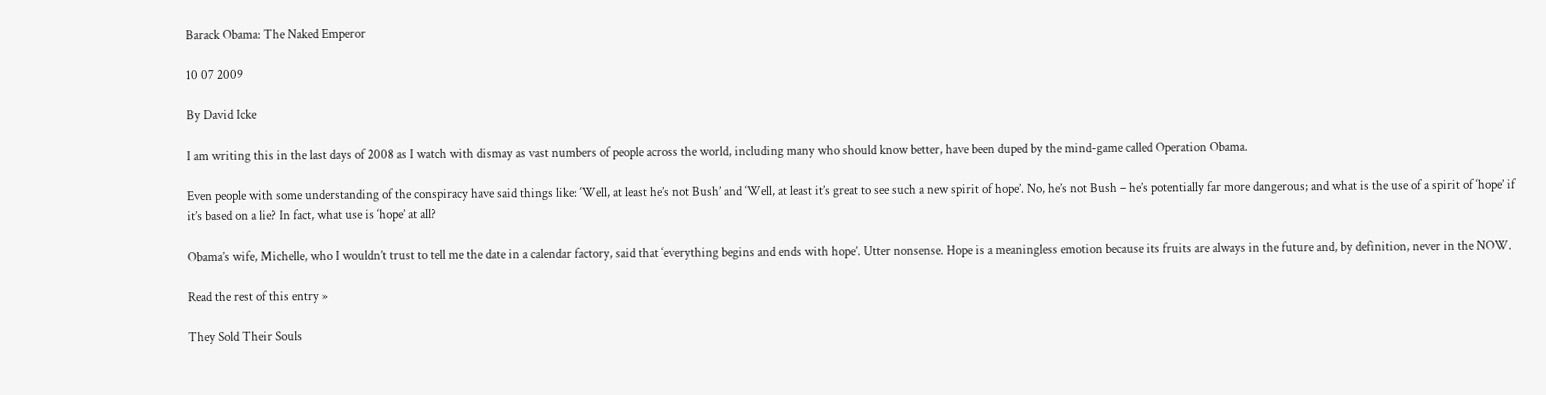Barack Obama: The Naked Emperor

10 07 2009

By David Icke

I am writing this in the last days of 2008 as I watch with dismay as vast numbers of people across the world, including many who should know better, have been duped by the mind-game called Operation Obama.

Even people with some understanding of the conspiracy have said things like: ‘Well, at least he’s not Bush’ and ‘Well, at least it’s great to see such a new spirit of hope’. No, he’s not Bush – he’s potentially far more dangerous; and what is the use of a spirit of ‘hope’ if it’s based on a lie? In fact, what use is ‘hope’ at all?

Obama’s wife, Michelle, who I wouldn’t trust to tell me the date in a calendar factory, said that ‘everything begins and ends with hope’. Utter nonsense. Hope is a meaningless emotion because its fruits are always in the future and, by definition, never in the NOW.

Read the rest of this entry »

They Sold Their Souls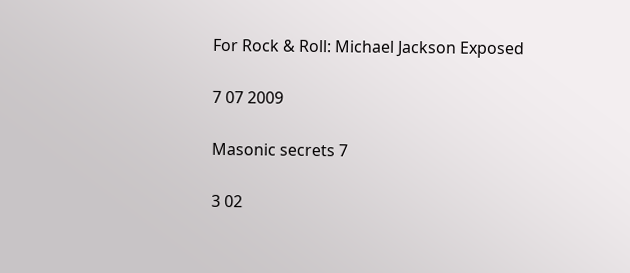For Rock & Roll: Michael Jackson Exposed

7 07 2009

Masonic secrets 7

3 02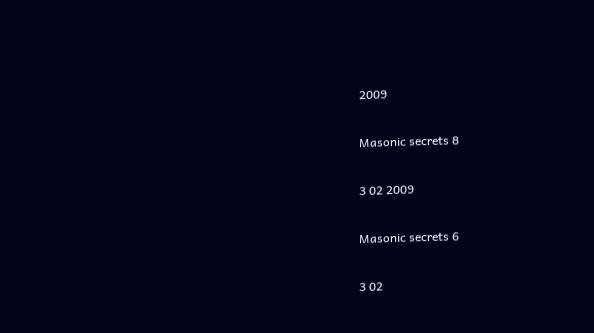2009

Masonic secrets 8

3 02 2009

Masonic secrets 6

3 02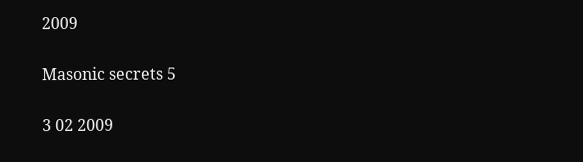2009

Masonic secrets 5

3 02 2009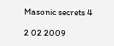Masonic secrets 4

2 02 2009